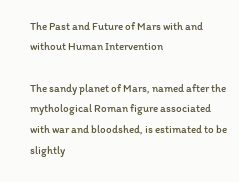The Past and Future of Mars with and without Human Intervention

The sandy planet of Mars, named after the mythological Roman figure associated with war and bloodshed, is estimated to be slightly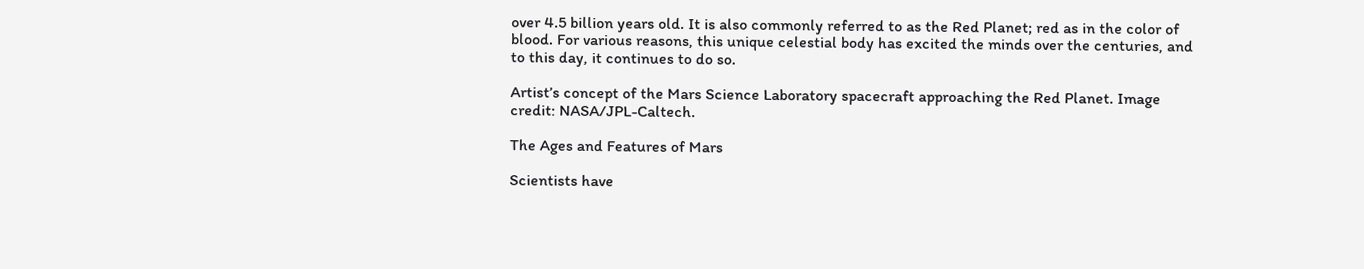over 4.5 billion years old. It is also commonly referred to as the Red Planet; red as in the color of blood. For various reasons, this unique celestial body has excited the minds over the centuries, and to this day, it continues to do so.

Artist’s concept of the Mars Science Laboratory spacecraft approaching the Red Planet. Image credit: NASA/JPL-Caltech.

The Ages and Features of Mars

Scientists have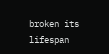broken its lifespan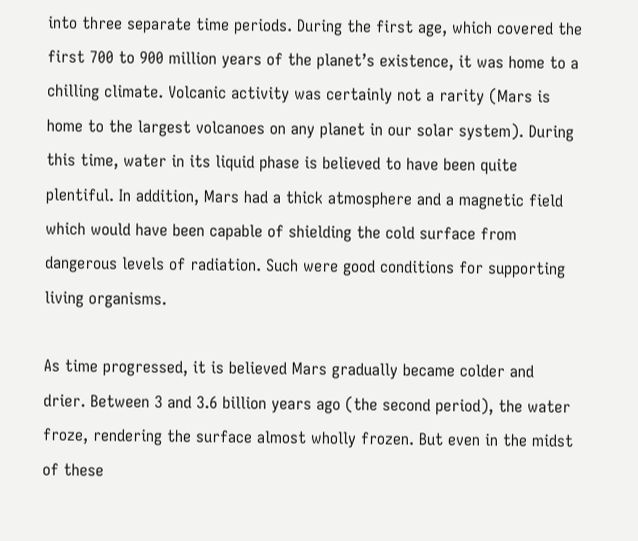into three separate time periods. During the first age, which covered the first 700 to 900 million years of the planet’s existence, it was home to a chilling climate. Volcanic activity was certainly not a rarity (Mars is home to the largest volcanoes on any planet in our solar system). During this time, water in its liquid phase is believed to have been quite plentiful. In addition, Mars had a thick atmosphere and a magnetic field which would have been capable of shielding the cold surface from dangerous levels of radiation. Such were good conditions for supporting living organisms.

As time progressed, it is believed Mars gradually became colder and drier. Between 3 and 3.6 billion years ago (the second period), the water froze, rendering the surface almost wholly frozen. But even in the midst of these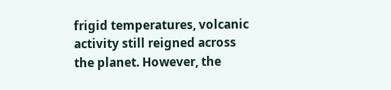frigid temperatures, volcanic activity still reigned across the planet. However, the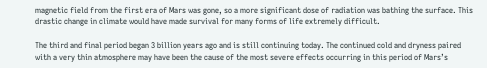magnetic field from the first era of Mars was gone, so a more significant dose of radiation was bathing the surface. This drastic change in climate would have made survival for many forms of life extremely difficult.

The third and final period began 3 billion years ago and is still continuing today. The continued cold and dryness paired with a very thin atmosphere may have been the cause of the most severe effects occurring in this period of Mars’s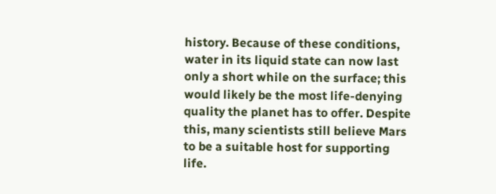history. Because of these conditions, water in its liquid state can now last only a short while on the surface; this would likely be the most life-denying quality the planet has to offer. Despite this, many scientists still believe Mars to be a suitable host for supporting life.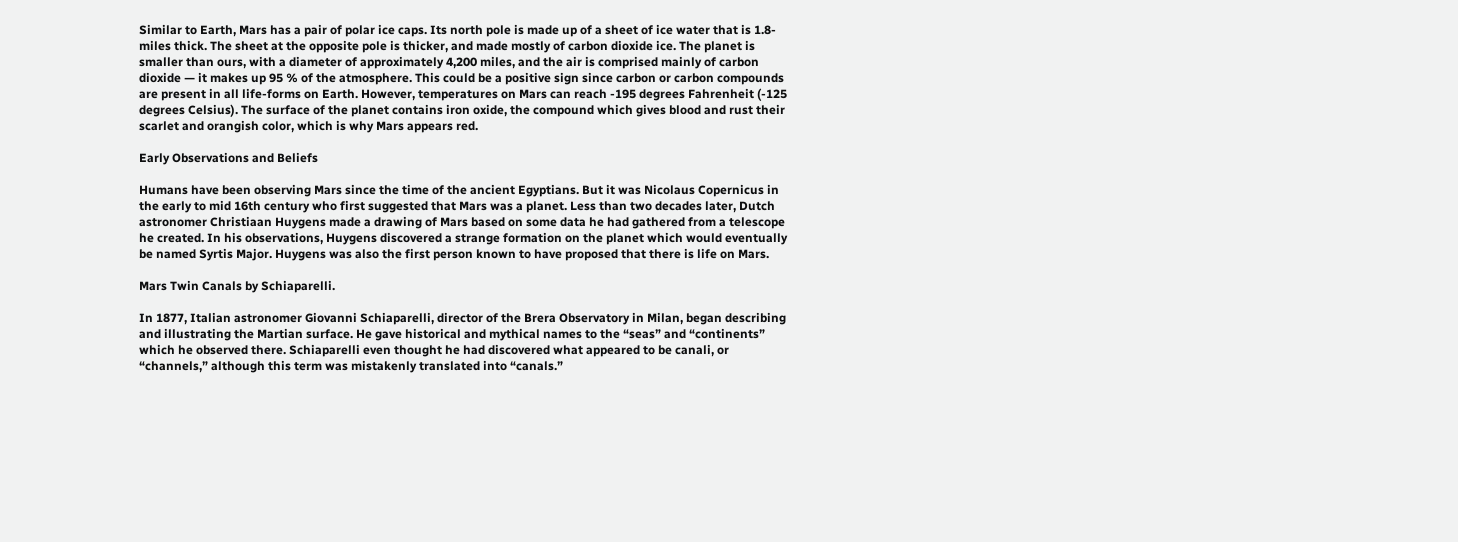Similar to Earth, Mars has a pair of polar ice caps. Its north pole is made up of a sheet of ice water that is 1.8-miles thick. The sheet at the opposite pole is thicker, and made mostly of carbon dioxide ice. The planet is smaller than ours, with a diameter of approximately 4,200 miles, and the air is comprised mainly of carbon dioxide — it makes up 95 % of the atmosphere. This could be a positive sign since carbon or carbon compounds are present in all life-forms on Earth. However, temperatures on Mars can reach -195 degrees Fahrenheit (-125 degrees Celsius). The surface of the planet contains iron oxide, the compound which gives blood and rust their scarlet and orangish color, which is why Mars appears red.

Early Observations and Beliefs

Humans have been observing Mars since the time of the ancient Egyptians. But it was Nicolaus Copernicus in the early to mid 16th century who first suggested that Mars was a planet. Less than two decades later, Dutch astronomer Christiaan Huygens made a drawing of Mars based on some data he had gathered from a telescope he created. In his observations, Huygens discovered a strange formation on the planet which would eventually be named Syrtis Major. Huygens was also the first person known to have proposed that there is life on Mars.

Mars Twin Canals by Schiaparelli.

In 1877, Italian astronomer Giovanni Schiaparelli, director of the Brera Observatory in Milan, began describing and illustrating the Martian surface. He gave historical and mythical names to the “seas” and “continents” which he observed there. Schiaparelli even thought he had discovered what appeared to be canali, or “channels,” although this term was mistakenly translated into “canals.”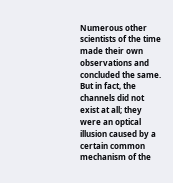Numerous other scientists of the time made their own observations and concluded the same. But in fact, the channels did not exist at all; they were an optical illusion caused by a certain common mechanism of the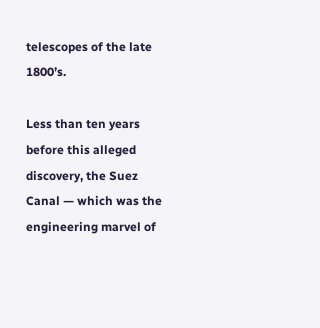telescopes of the late 1800’s.

Less than ten years before this alleged discovery, the Suez Canal — which was the engineering marvel of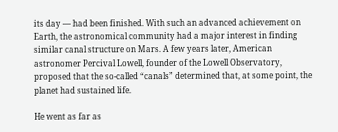its day — had been finished. With such an advanced achievement on Earth, the astronomical community had a major interest in finding similar canal structure on Mars. A few years later, American astronomer Percival Lowell, founder of the Lowell Observatory, proposed that the so-called “canals” determined that, at some point, the planet had sustained life.

He went as far as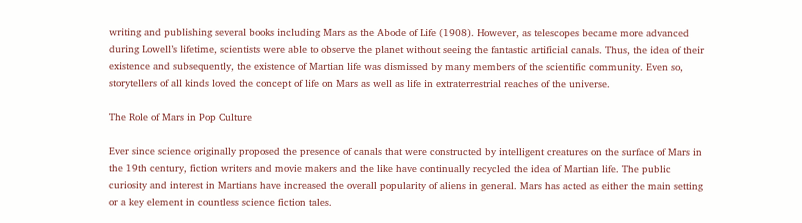writing and publishing several books including Mars as the Abode of Life (1908). However, as telescopes became more advanced during Lowell’s lifetime, scientists were able to observe the planet without seeing the fantastic artificial canals. Thus, the idea of their existence and subsequently, the existence of Martian life was dismissed by many members of the scientific community. Even so, storytellers of all kinds loved the concept of life on Mars as well as life in extraterrestrial reaches of the universe.

The Role of Mars in Pop Culture

Ever since science originally proposed the presence of canals that were constructed by intelligent creatures on the surface of Mars in the 19th century, fiction writers and movie makers and the like have continually recycled the idea of Martian life. The public curiosity and interest in Martians have increased the overall popularity of aliens in general. Mars has acted as either the main setting or a key element in countless science fiction tales.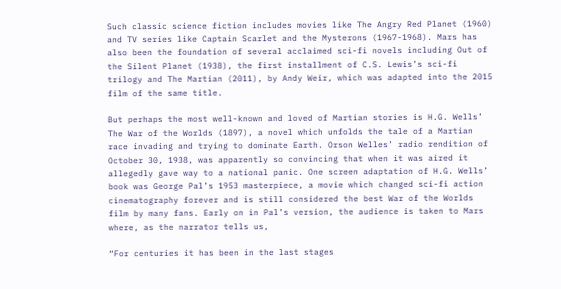Such classic science fiction includes movies like The Angry Red Planet (1960) and TV series like Captain Scarlet and the Mysterons (1967-1968). Mars has also been the foundation of several acclaimed sci-fi novels including Out of the Silent Planet (1938), the first installment of C.S. Lewis’s sci-fi trilogy and The Martian (2011), by Andy Weir, which was adapted into the 2015 film of the same title.

But perhaps the most well-known and loved of Martian stories is H.G. Wells’ The War of the Worlds (1897), a novel which unfolds the tale of a Martian race invading and trying to dominate Earth. Orson Welles’ radio rendition of October 30, 1938, was apparently so convincing that when it was aired it allegedly gave way to a national panic. One screen adaptation of H.G. Wells’ book was George Pal’s 1953 masterpiece, a movie which changed sci-fi action cinematography forever and is still considered the best War of the Worlds film by many fans. Early on in Pal’s version, the audience is taken to Mars where, as the narrator tells us,

“For centuries it has been in the last stages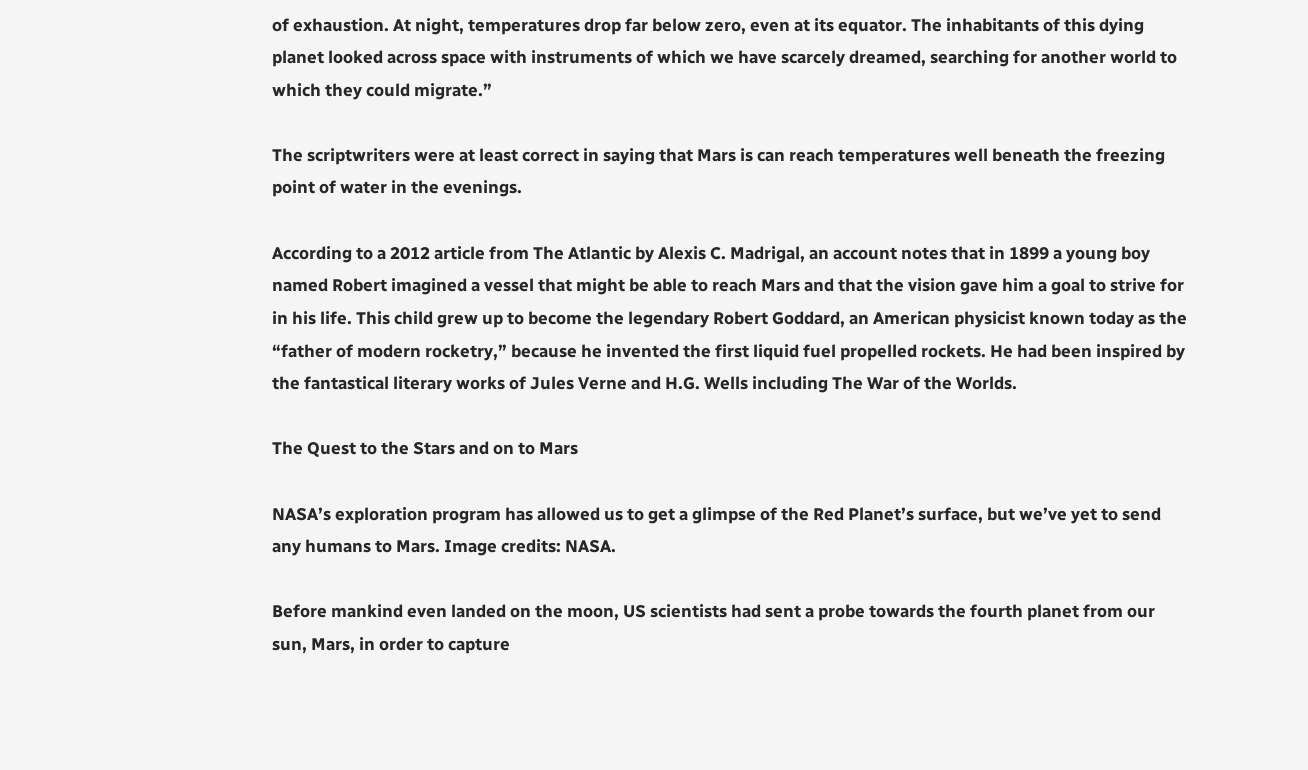of exhaustion. At night, temperatures drop far below zero, even at its equator. The inhabitants of this dying planet looked across space with instruments of which we have scarcely dreamed, searching for another world to which they could migrate.”

The scriptwriters were at least correct in saying that Mars is can reach temperatures well beneath the freezing point of water in the evenings.

According to a 2012 article from The Atlantic by Alexis C. Madrigal, an account notes that in 1899 a young boy named Robert imagined a vessel that might be able to reach Mars and that the vision gave him a goal to strive for in his life. This child grew up to become the legendary Robert Goddard, an American physicist known today as the “father of modern rocketry,” because he invented the first liquid fuel propelled rockets. He had been inspired by the fantastical literary works of Jules Verne and H.G. Wells including The War of the Worlds.

The Quest to the Stars and on to Mars

NASA’s exploration program has allowed us to get a glimpse of the Red Planet’s surface, but we’ve yet to send any humans to Mars. Image credits: NASA.

Before mankind even landed on the moon, US scientists had sent a probe towards the fourth planet from our sun, Mars, in order to capture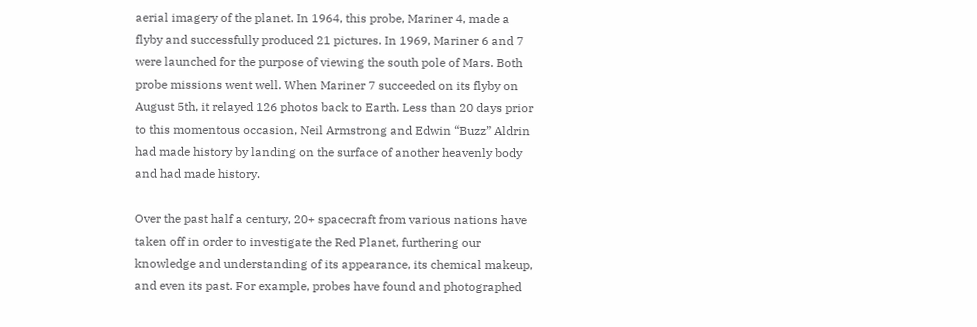aerial imagery of the planet. In 1964, this probe, Mariner 4, made a flyby and successfully produced 21 pictures. In 1969, Mariner 6 and 7 were launched for the purpose of viewing the south pole of Mars. Both probe missions went well. When Mariner 7 succeeded on its flyby on August 5th, it relayed 126 photos back to Earth. Less than 20 days prior to this momentous occasion, Neil Armstrong and Edwin “Buzz” Aldrin had made history by landing on the surface of another heavenly body and had made history.

Over the past half a century, 20+ spacecraft from various nations have taken off in order to investigate the Red Planet, furthering our knowledge and understanding of its appearance, its chemical makeup, and even its past. For example, probes have found and photographed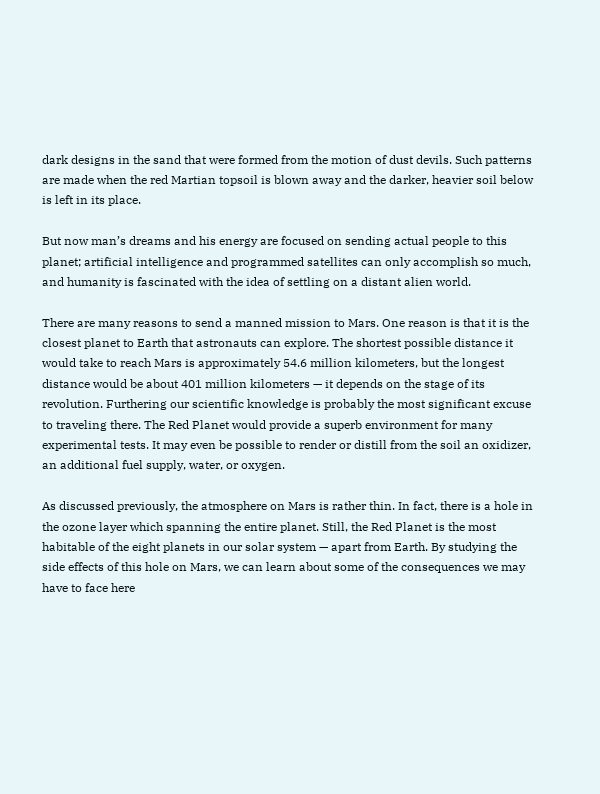dark designs in the sand that were formed from the motion of dust devils. Such patterns are made when the red Martian topsoil is blown away and the darker, heavier soil below is left in its place.

But now man’s dreams and his energy are focused on sending actual people to this planet; artificial intelligence and programmed satellites can only accomplish so much, and humanity is fascinated with the idea of settling on a distant alien world.

There are many reasons to send a manned mission to Mars. One reason is that it is the closest planet to Earth that astronauts can explore. The shortest possible distance it would take to reach Mars is approximately 54.6 million kilometers, but the longest distance would be about 401 million kilometers — it depends on the stage of its revolution. Furthering our scientific knowledge is probably the most significant excuse to traveling there. The Red Planet would provide a superb environment for many experimental tests. It may even be possible to render or distill from the soil an oxidizer, an additional fuel supply, water, or oxygen.

As discussed previously, the atmosphere on Mars is rather thin. In fact, there is a hole in the ozone layer which spanning the entire planet. Still, the Red Planet is the most habitable of the eight planets in our solar system — apart from Earth. By studying the side effects of this hole on Mars, we can learn about some of the consequences we may have to face here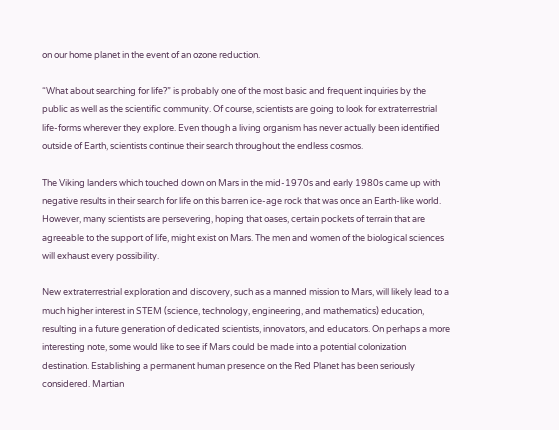on our home planet in the event of an ozone reduction.

“What about searching for life?” is probably one of the most basic and frequent inquiries by the public as well as the scientific community. Of course, scientists are going to look for extraterrestrial life-forms wherever they explore. Even though a living organism has never actually been identified outside of Earth, scientists continue their search throughout the endless cosmos.

The Viking landers which touched down on Mars in the mid-1970s and early 1980s came up with negative results in their search for life on this barren ice-age rock that was once an Earth-like world. However, many scientists are persevering, hoping that oases, certain pockets of terrain that are agreeable to the support of life, might exist on Mars. The men and women of the biological sciences will exhaust every possibility.

New extraterrestrial exploration and discovery, such as a manned mission to Mars, will likely lead to a much higher interest in STEM (science, technology, engineering, and mathematics) education, resulting in a future generation of dedicated scientists, innovators, and educators. On perhaps a more interesting note, some would like to see if Mars could be made into a potential colonization destination. Establishing a permanent human presence on the Red Planet has been seriously considered. Martian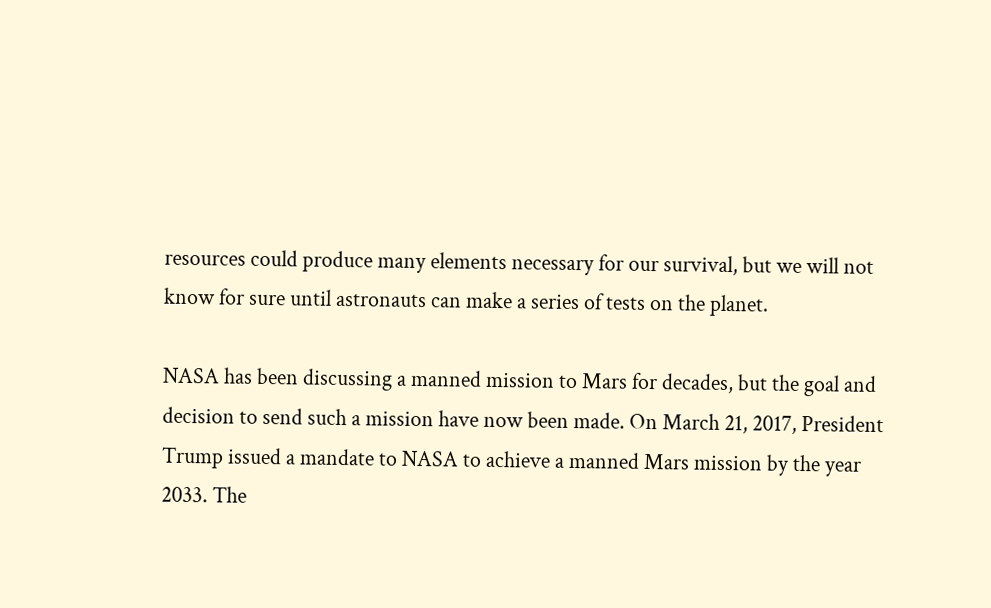resources could produce many elements necessary for our survival, but we will not know for sure until astronauts can make a series of tests on the planet.

NASA has been discussing a manned mission to Mars for decades, but the goal and decision to send such a mission have now been made. On March 21, 2017, President Trump issued a mandate to NASA to achieve a manned Mars mission by the year 2033. The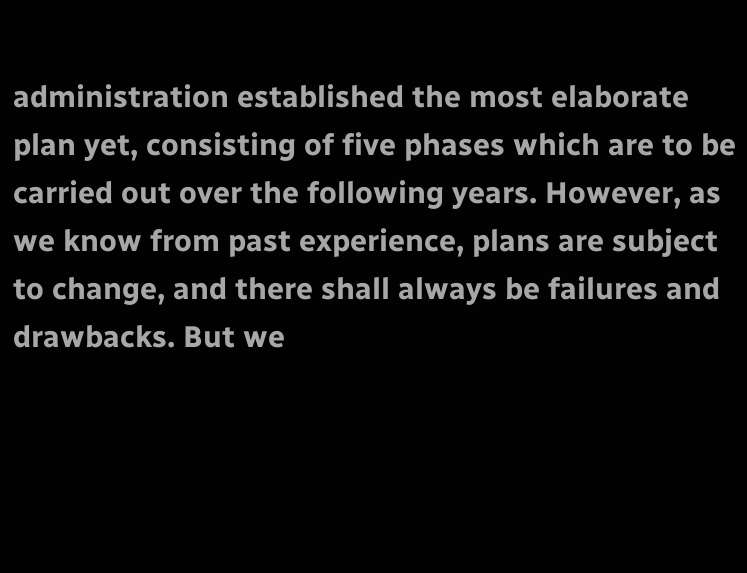administration established the most elaborate plan yet, consisting of five phases which are to be carried out over the following years. However, as we know from past experience, plans are subject to change, and there shall always be failures and drawbacks. But we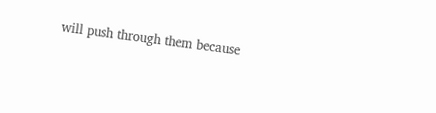will push through them because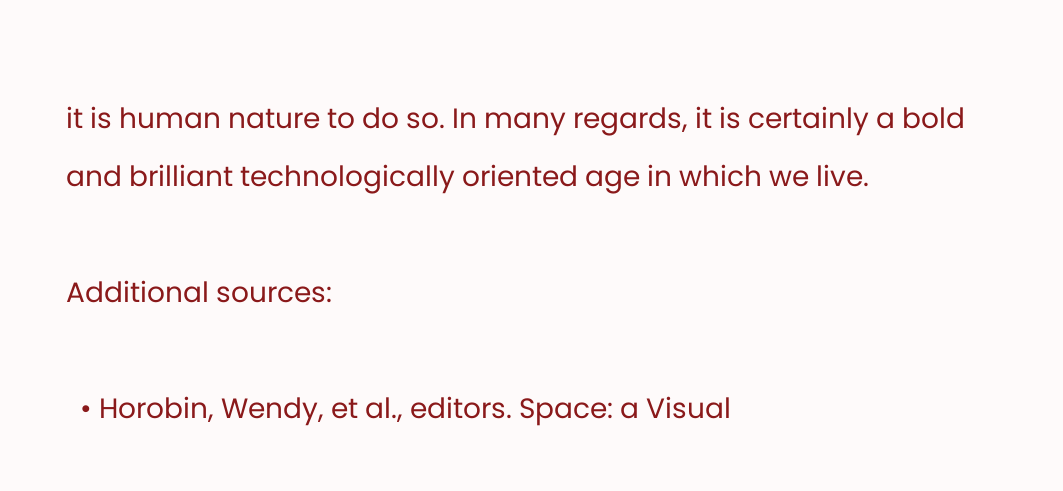it is human nature to do so. In many regards, it is certainly a bold and brilliant technologically oriented age in which we live.

Additional sources:

  • Horobin, Wendy, et al., editors. Space: a Visual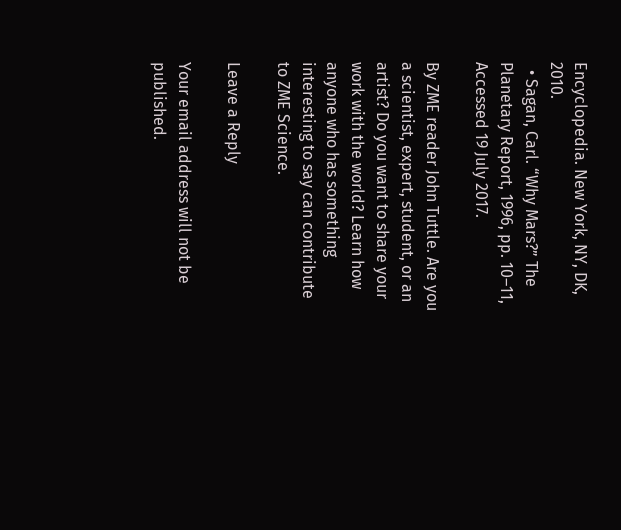Encyclopedia. New York, NY, DK, 2010.
  • Sagan, Carl. “Why Mars?” The Planetary Report, 1996, pp. 10–11, Accessed 19 July 2017.

By ZME reader John Tuttle. Are you a scientist, expert, student, or an artist? Do you want to share your work with the world? Learn how anyone who has something interesting to say can contribute to ZME Science.

Leave a Reply

Your email address will not be published.